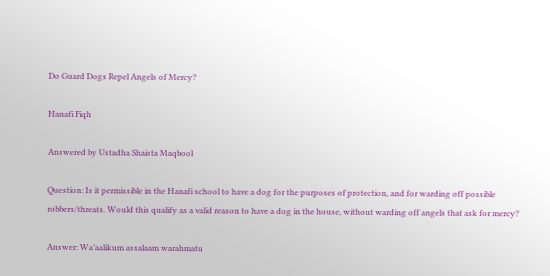Do Guard Dogs Repel Angels of Mercy?

Hanafi Fiqh

Answered by Ustadha Shaista Maqbool

Question: Is it permissible in the Hanafi school to have a dog for the purposes of protection, and for warding off possible robbers/threats. Would this qualify as a valid reason to have a dog in the house, without warding off angels that ask for mercy?

Answer: Wa’aalikum assalaam warahmatu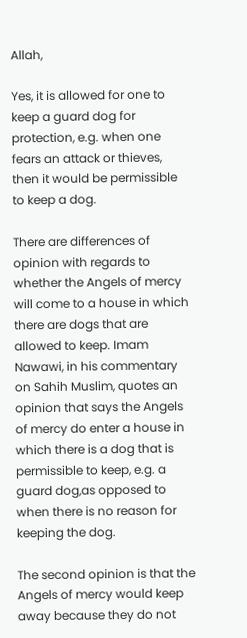Allah,

Yes, it is allowed for one to keep a guard dog for protection, e.g. when one fears an attack or thieves, then it would be permissible to keep a dog.

There are differences of opinion with regards to whether the Angels of mercy will come to a house in which there are dogs that are allowed to keep. Imam Nawawi, in his commentary on Sahih Muslim, quotes an opinion that says the Angels of mercy do enter a house in which there is a dog that is permissible to keep, e.g. a guard dog,as opposed to when there is no reason for keeping the dog.

The second opinion is that the Angels of mercy would keep away because they do not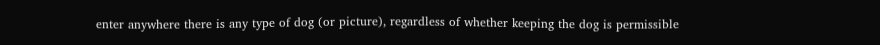enter anywhere there is any type of dog (or picture), regardless of whether keeping the dog is permissible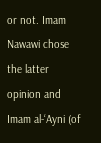or not. Imam Nawawi chose the latter opinion and Imam al-‘Ayni (of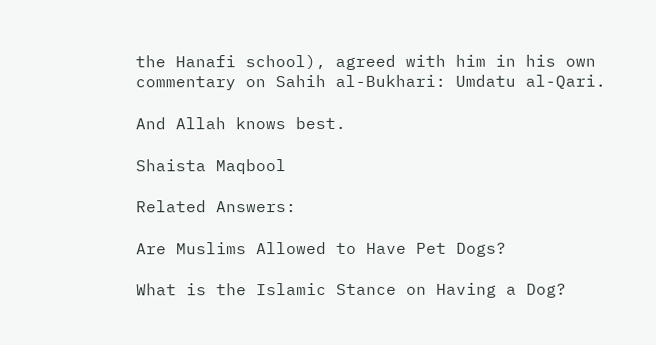the Hanafi school), agreed with him in his own commentary on Sahih al-Bukhari: Umdatu al-Qari.

And Allah knows best.

Shaista Maqbool

Related Answers:

Are Muslims Allowed to Have Pet Dogs?

What is the Islamic Stance on Having a Dog?